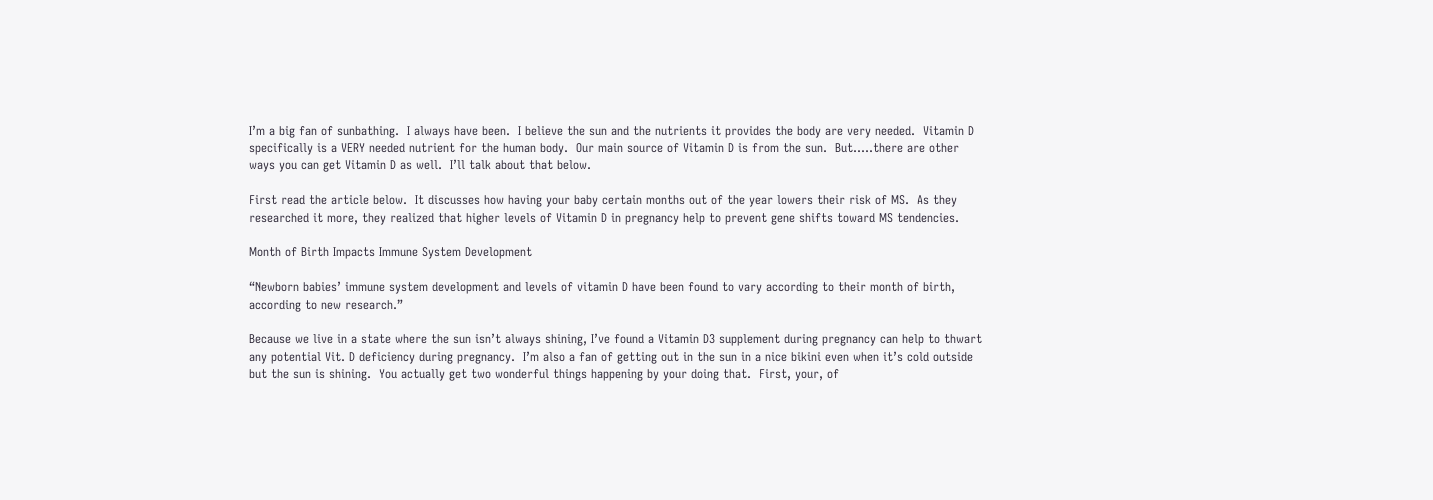I’m a big fan of sunbathing.  I always have been.  I believe the sun and the nutrients it provides the body are very needed.  Vitamin D specifically is a VERY needed nutrient for the human body.  Our main source of Vitamin D is from the sun.  But…..there are other ways you can get Vitamin D as well.  I’ll talk about that below.

First read the article below.  It discusses how having your baby certain months out of the year lowers their risk of MS.  As they researched it more, they realized that higher levels of Vitamin D in pregnancy help to prevent gene shifts toward MS tendencies.

Month of Birth Impacts Immune System Development

“Newborn babies’ immune system development and levels of vitamin D have been found to vary according to their month of birth, according to new research.”

Because we live in a state where the sun isn’t always shining, I’ve found a Vitamin D3 supplement during pregnancy can help to thwart any potential Vit. D deficiency during pregnancy.  I’m also a fan of getting out in the sun in a nice bikini even when it’s cold outside but the sun is shining.  You actually get two wonderful things happening by your doing that.  First, your, of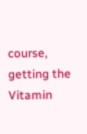course, getting the Vitamin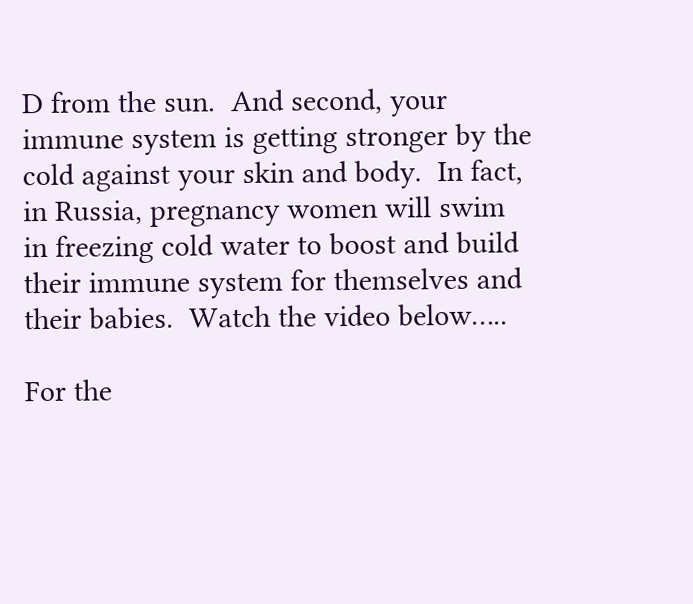D from the sun.  And second, your immune system is getting stronger by the cold against your skin and body.  In fact, in Russia, pregnancy women will swim in freezing cold water to boost and build their immune system for themselves and their babies.  Watch the video below…..

For the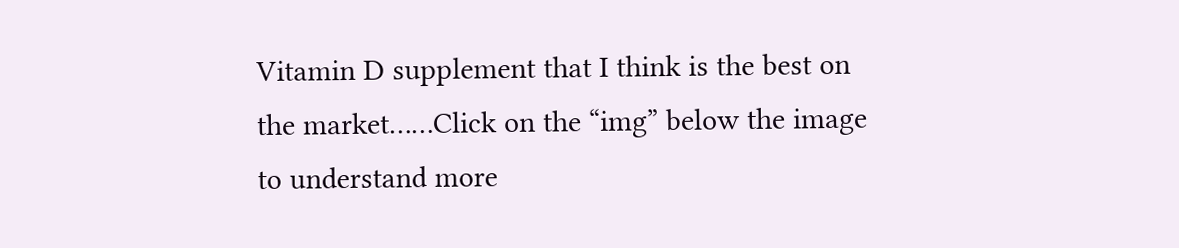Vitamin D supplement that I think is the best on the market……Click on the “img” below the image to understand more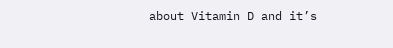about Vitamin D and it’s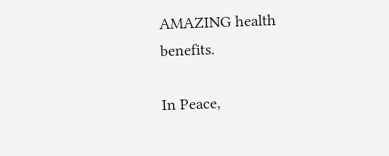AMAZING health benefits.

In Peace,